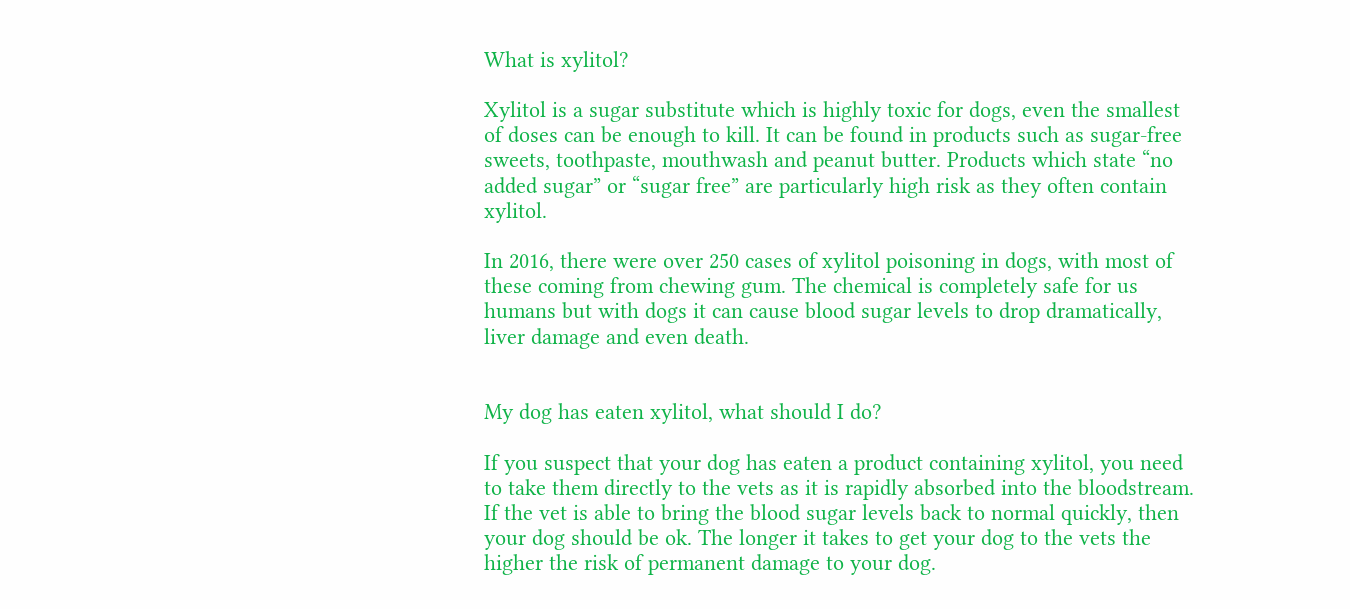What is xylitol?

Xylitol is a sugar substitute which is highly toxic for dogs, even the smallest of doses can be enough to kill. It can be found in products such as sugar-free sweets, toothpaste, mouthwash and peanut butter. Products which state “no added sugar” or “sugar free” are particularly high risk as they often contain xylitol.

In 2016, there were over 250 cases of xylitol poisoning in dogs, with most of these coming from chewing gum. The chemical is completely safe for us humans but with dogs it can cause blood sugar levels to drop dramatically, liver damage and even death.


My dog has eaten xylitol, what should I do?

If you suspect that your dog has eaten a product containing xylitol, you need to take them directly to the vets as it is rapidly absorbed into the bloodstream. If the vet is able to bring the blood sugar levels back to normal quickly, then your dog should be ok. The longer it takes to get your dog to the vets the higher the risk of permanent damage to your dog.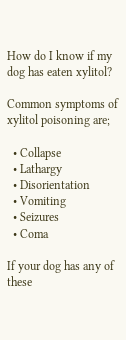How do I know if my dog has eaten xylitol?

Common symptoms of xylitol poisoning are;

  • Collapse
  • Lathargy
  • Disorientation
  • Vomiting
  • Seizures
  • Coma

If your dog has any of these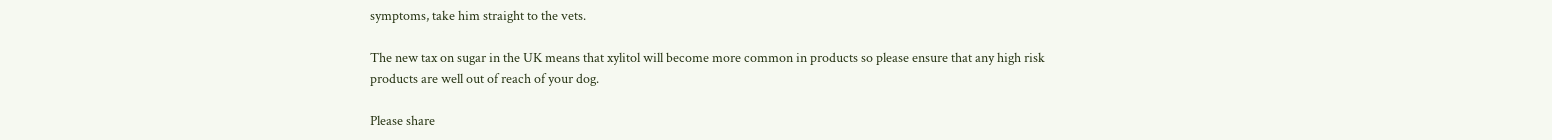symptoms, take him straight to the vets.

The new tax on sugar in the UK means that xylitol will become more common in products so please ensure that any high risk products are well out of reach of your dog.

Please share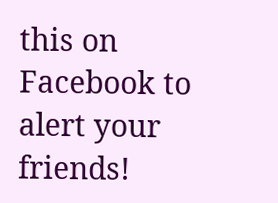this on Facebook to alert your friends!